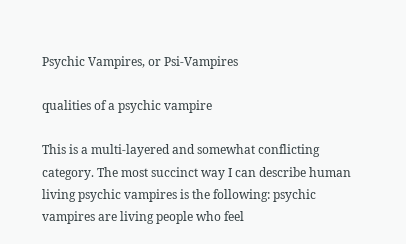Psychic Vampires, or Psi-Vampires

qualities of a psychic vampire

This is a multi-layered and somewhat conflicting category. The most succinct way I can describe human living psychic vampires is the following: psychic vampires are living people who feel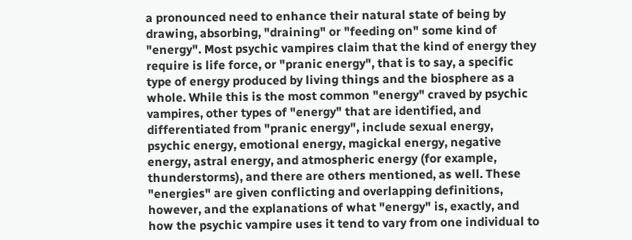a pronounced need to enhance their natural state of being by drawing, absorbing, "draining" or "feeding on" some kind of "energy". Most psychic vampires claim that the kind of energy they require is life force, or "pranic energy", that is to say, a specific type of energy produced by living things and the biosphere as a whole. While this is the most common "energy" craved by psychic vampires, other types of "energy" that are identified, and differentiated from "pranic energy", include sexual energy, psychic energy, emotional energy, magickal energy, negative energy, astral energy, and atmospheric energy (for example, thunderstorms), and there are others mentioned, as well. These "energies" are given conflicting and overlapping definitions, however, and the explanations of what "energy" is, exactly, and how the psychic vampire uses it tend to vary from one individual to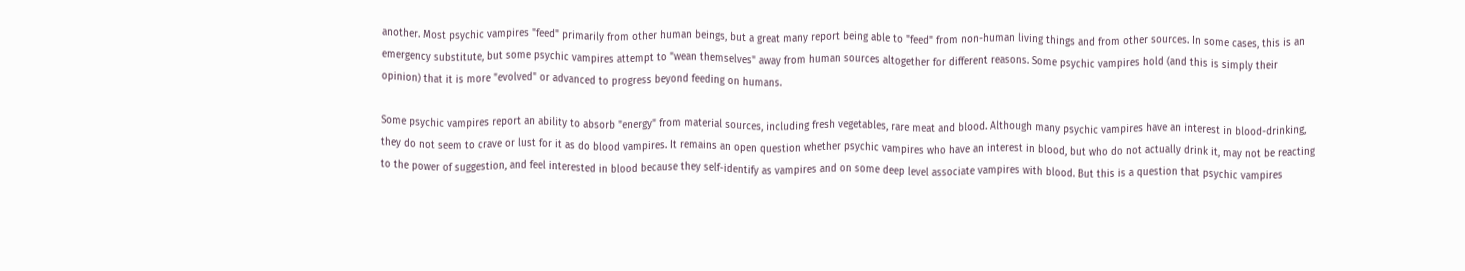another. Most psychic vampires "feed" primarily from other human beings, but a great many report being able to "feed" from non-human living things and from other sources. In some cases, this is an emergency substitute, but some psychic vampires attempt to "wean themselves" away from human sources altogether for different reasons. Some psychic vampires hold (and this is simply their opinion) that it is more "evolved" or advanced to progress beyond feeding on humans.

Some psychic vampires report an ability to absorb "energy" from material sources, including fresh vegetables, rare meat and blood. Although many psychic vampires have an interest in blood-drinking, they do not seem to crave or lust for it as do blood vampires. It remains an open question whether psychic vampires who have an interest in blood, but who do not actually drink it, may not be reacting to the power of suggestion, and feel interested in blood because they self-identify as vampires and on some deep level associate vampires with blood. But this is a question that psychic vampires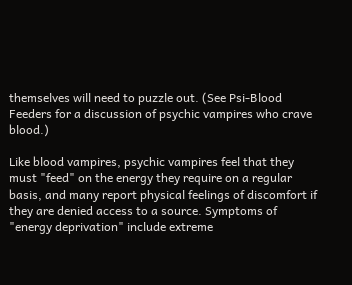themselves will need to puzzle out. (See Psi-Blood Feeders for a discussion of psychic vampires who crave blood.)

Like blood vampires, psychic vampires feel that they must "feed" on the energy they require on a regular basis, and many report physical feelings of discomfort if they are denied access to a source. Symptoms of "energy deprivation" include extreme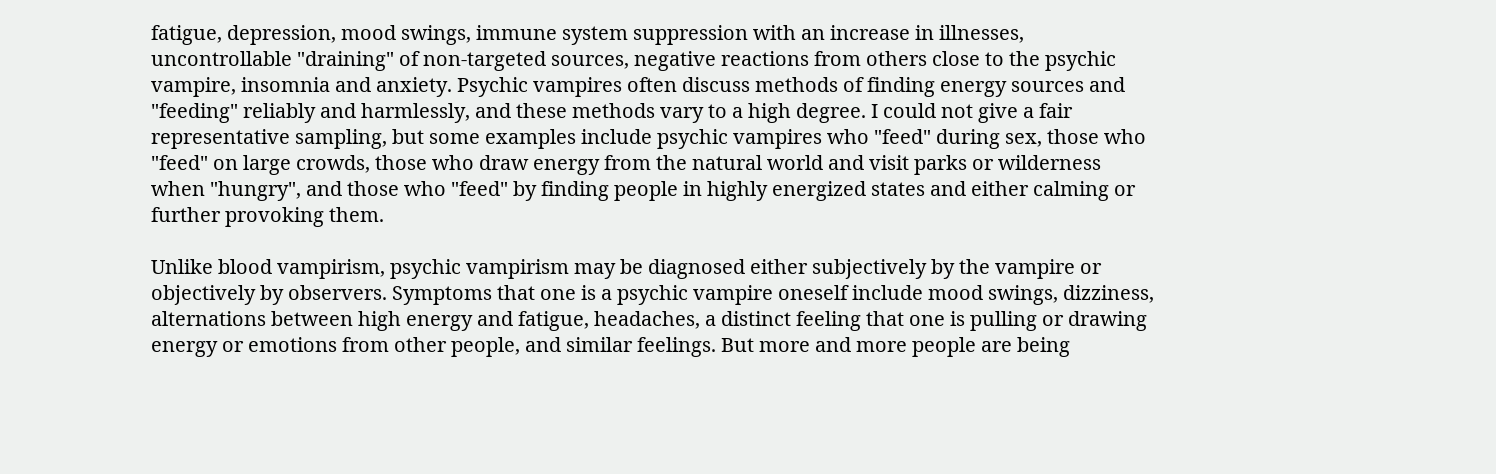fatigue, depression, mood swings, immune system suppression with an increase in illnesses, uncontrollable "draining" of non-targeted sources, negative reactions from others close to the psychic vampire, insomnia and anxiety. Psychic vampires often discuss methods of finding energy sources and "feeding" reliably and harmlessly, and these methods vary to a high degree. I could not give a fair representative sampling, but some examples include psychic vampires who "feed" during sex, those who "feed" on large crowds, those who draw energy from the natural world and visit parks or wilderness when "hungry", and those who "feed" by finding people in highly energized states and either calming or further provoking them.

Unlike blood vampirism, psychic vampirism may be diagnosed either subjectively by the vampire or objectively by observers. Symptoms that one is a psychic vampire oneself include mood swings, dizziness, alternations between high energy and fatigue, headaches, a distinct feeling that one is pulling or drawing energy or emotions from other people, and similar feelings. But more and more people are being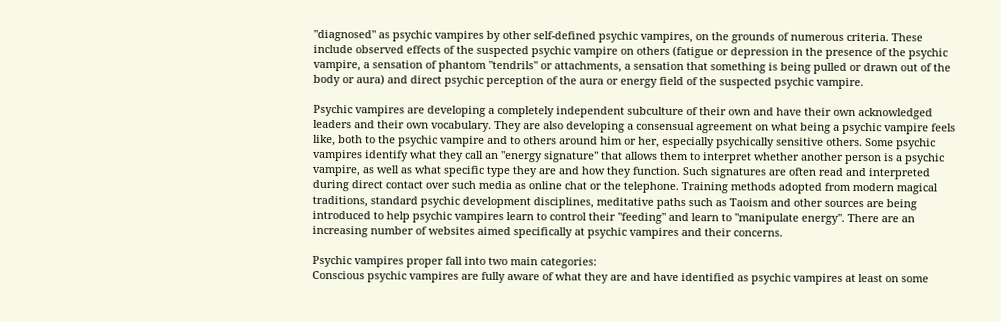"diagnosed" as psychic vampires by other self-defined psychic vampires, on the grounds of numerous criteria. These include observed effects of the suspected psychic vampire on others (fatigue or depression in the presence of the psychic vampire, a sensation of phantom "tendrils" or attachments, a sensation that something is being pulled or drawn out of the body or aura) and direct psychic perception of the aura or energy field of the suspected psychic vampire.

Psychic vampires are developing a completely independent subculture of their own and have their own acknowledged leaders and their own vocabulary. They are also developing a consensual agreement on what being a psychic vampire feels like, both to the psychic vampire and to others around him or her, especially psychically sensitive others. Some psychic vampires identify what they call an "energy signature" that allows them to interpret whether another person is a psychic vampire, as well as what specific type they are and how they function. Such signatures are often read and interpreted during direct contact over such media as online chat or the telephone. Training methods adopted from modern magical traditions, standard psychic development disciplines, meditative paths such as Taoism and other sources are being introduced to help psychic vampires learn to control their "feeding" and learn to "manipulate energy". There are an increasing number of websites aimed specifically at psychic vampires and their concerns.

Psychic vampires proper fall into two main categories:
Conscious psychic vampires are fully aware of what they are and have identified as psychic vampires at least on some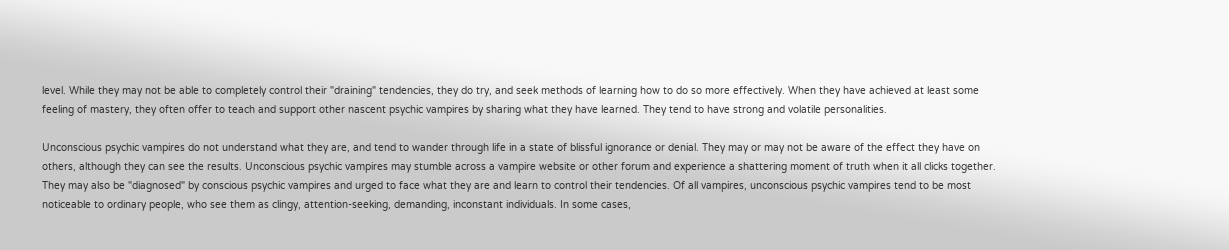level. While they may not be able to completely control their "draining" tendencies, they do try, and seek methods of learning how to do so more effectively. When they have achieved at least some feeling of mastery, they often offer to teach and support other nascent psychic vampires by sharing what they have learned. They tend to have strong and volatile personalities.

Unconscious psychic vampires do not understand what they are, and tend to wander through life in a state of blissful ignorance or denial. They may or may not be aware of the effect they have on others, although they can see the results. Unconscious psychic vampires may stumble across a vampire website or other forum and experience a shattering moment of truth when it all clicks together. They may also be "diagnosed" by conscious psychic vampires and urged to face what they are and learn to control their tendencies. Of all vampires, unconscious psychic vampires tend to be most noticeable to ordinary people, who see them as clingy, attention-seeking, demanding, inconstant individuals. In some cases,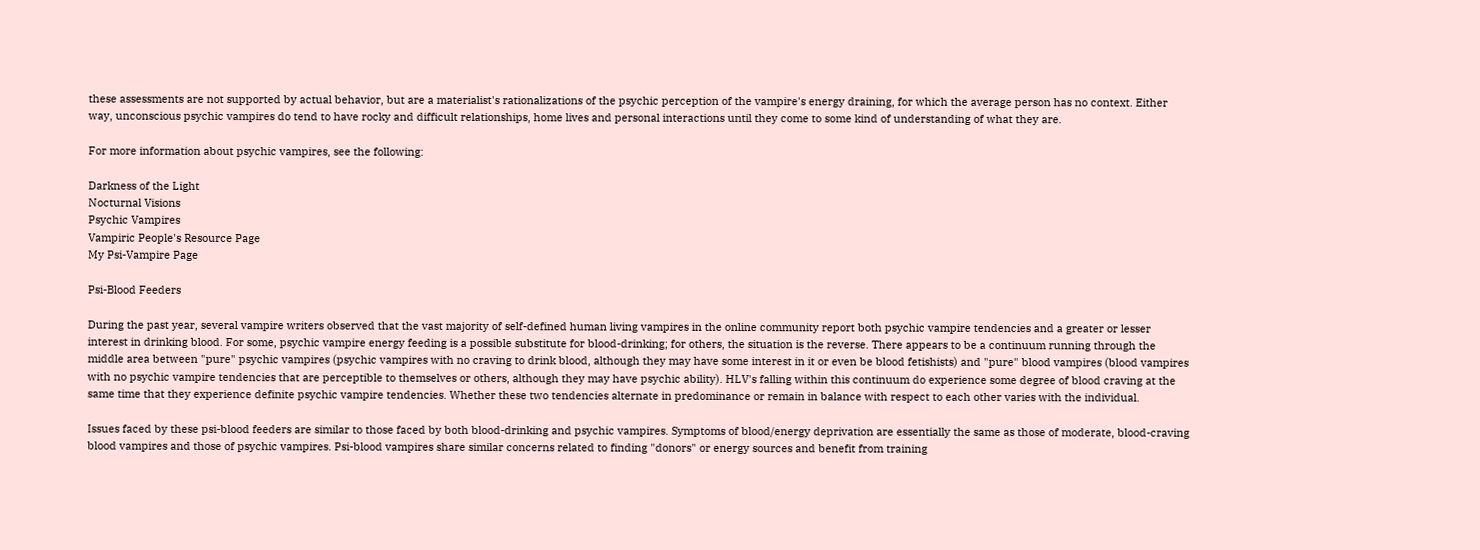these assessments are not supported by actual behavior, but are a materialist's rationalizations of the psychic perception of the vampire's energy draining, for which the average person has no context. Either way, unconscious psychic vampires do tend to have rocky and difficult relationships, home lives and personal interactions until they come to some kind of understanding of what they are.

For more information about psychic vampires, see the following:

Darkness of the Light
Nocturnal Visions
Psychic Vampires
Vampiric People's Resource Page
My Psi-Vampire Page

Psi-Blood Feeders

During the past year, several vampire writers observed that the vast majority of self-defined human living vampires in the online community report both psychic vampire tendencies and a greater or lesser interest in drinking blood. For some, psychic vampire energy feeding is a possible substitute for blood-drinking; for others, the situation is the reverse. There appears to be a continuum running through the middle area between "pure" psychic vampires (psychic vampires with no craving to drink blood, although they may have some interest in it or even be blood fetishists) and "pure" blood vampires (blood vampires with no psychic vampire tendencies that are perceptible to themselves or others, although they may have psychic ability). HLV's falling within this continuum do experience some degree of blood craving at the same time that they experience definite psychic vampire tendencies. Whether these two tendencies alternate in predominance or remain in balance with respect to each other varies with the individual.

Issues faced by these psi-blood feeders are similar to those faced by both blood-drinking and psychic vampires. Symptoms of blood/energy deprivation are essentially the same as those of moderate, blood-craving blood vampires and those of psychic vampires. Psi-blood vampires share similar concerns related to finding "donors" or energy sources and benefit from training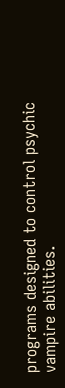programs designed to control psychic vampire abilities.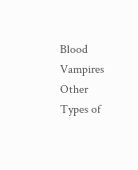Blood Vampires
Other Types of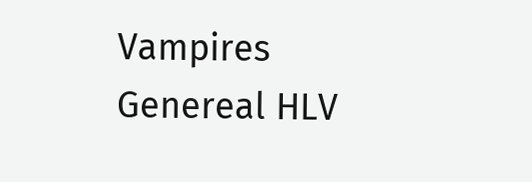Vampires
Genereal HLV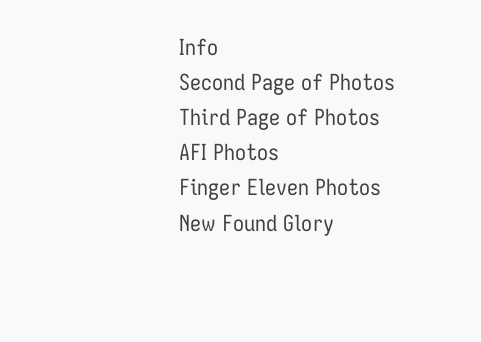Info
Second Page of Photos
Third Page of Photos
AFI Photos
Finger Eleven Photos
New Found Glory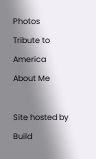Photos
Tribute to America
About Me

Site hosted by Build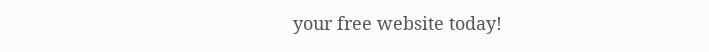your free website today!